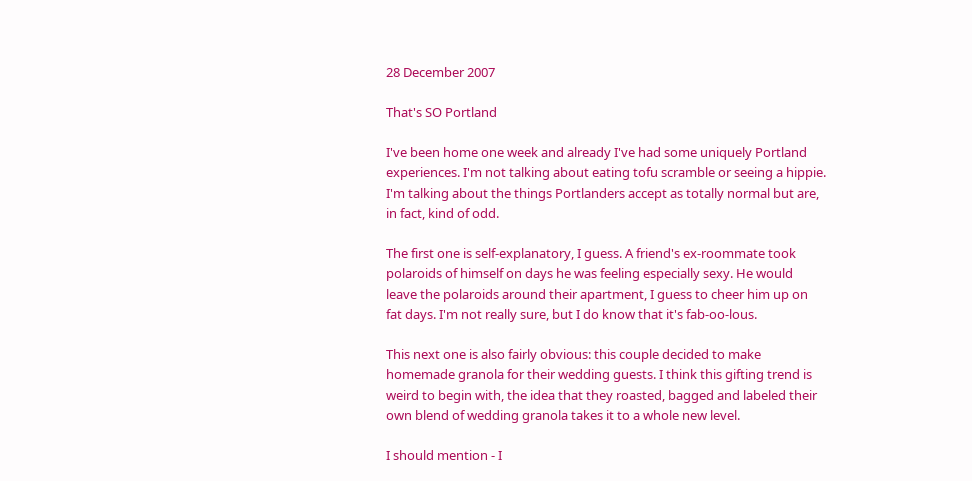28 December 2007

That's SO Portland

I've been home one week and already I've had some uniquely Portland experiences. I'm not talking about eating tofu scramble or seeing a hippie. I'm talking about the things Portlanders accept as totally normal but are, in fact, kind of odd.

The first one is self-explanatory, I guess. A friend's ex-roommate took polaroids of himself on days he was feeling especially sexy. He would leave the polaroids around their apartment, I guess to cheer him up on fat days. I'm not really sure, but I do know that it's fab-oo-lous.

This next one is also fairly obvious: this couple decided to make homemade granola for their wedding guests. I think this gifting trend is weird to begin with, the idea that they roasted, bagged and labeled their own blend of wedding granola takes it to a whole new level.

I should mention - I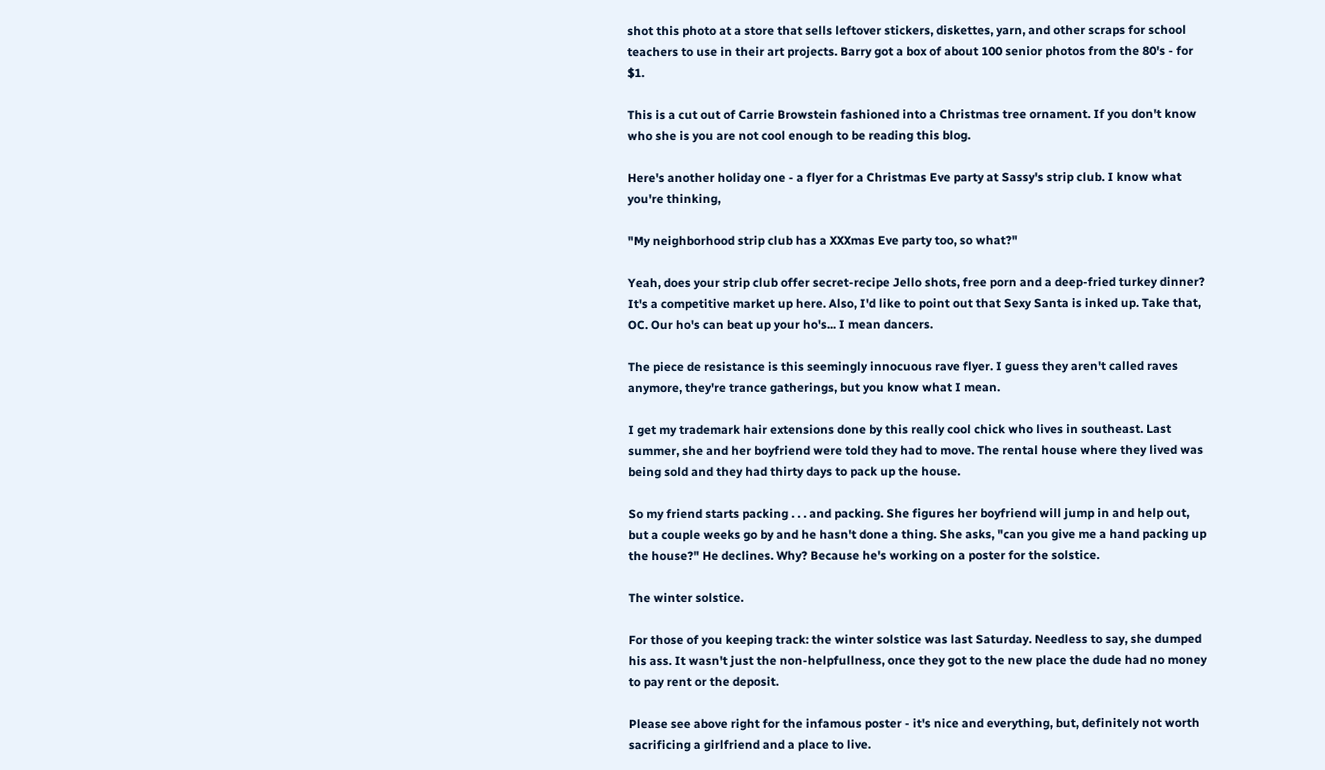shot this photo at a store that sells leftover stickers, diskettes, yarn, and other scraps for school teachers to use in their art projects. Barry got a box of about 100 senior photos from the 80's - for $1.

This is a cut out of Carrie Browstein fashioned into a Christmas tree ornament. If you don't know who she is you are not cool enough to be reading this blog.

Here's another holiday one - a flyer for a Christmas Eve party at Sassy's strip club. I know what you're thinking,

"My neighborhood strip club has a XXXmas Eve party too, so what?"

Yeah, does your strip club offer secret-recipe Jello shots, free porn and a deep-fried turkey dinner? It's a competitive market up here. Also, I'd like to point out that Sexy Santa is inked up. Take that, OC. Our ho's can beat up your ho's... I mean dancers.

The piece de resistance is this seemingly innocuous rave flyer. I guess they aren't called raves anymore, they're trance gatherings, but you know what I mean.

I get my trademark hair extensions done by this really cool chick who lives in southeast. Last summer, she and her boyfriend were told they had to move. The rental house where they lived was being sold and they had thirty days to pack up the house.

So my friend starts packing . . . and packing. She figures her boyfriend will jump in and help out, but a couple weeks go by and he hasn't done a thing. She asks, "can you give me a hand packing up the house?" He declines. Why? Because he's working on a poster for the solstice.

The winter solstice.

For those of you keeping track: the winter solstice was last Saturday. Needless to say, she dumped his ass. It wasn't just the non-helpfullness, once they got to the new place the dude had no money to pay rent or the deposit.

Please see above right for the infamous poster - it's nice and everything, but, definitely not worth sacrificing a girlfriend and a place to live.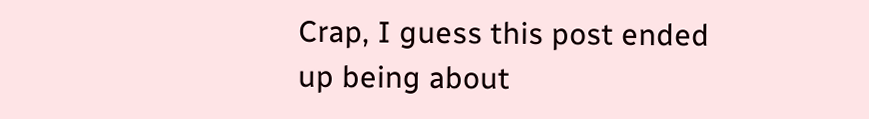Crap, I guess this post ended up being about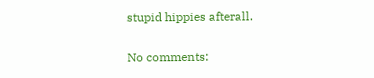stupid hippies afterall.

No comments: